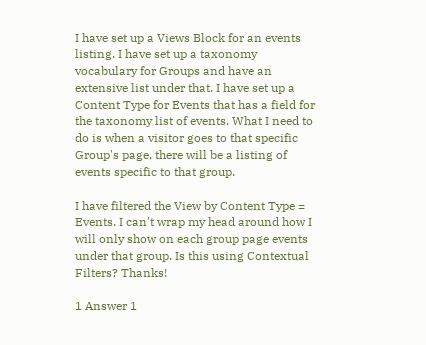I have set up a Views Block for an events listing. I have set up a taxonomy vocabulary for Groups and have an extensive list under that. I have set up a Content Type for Events that has a field for the taxonomy list of events. What I need to do is when a visitor goes to that specific Group's page, there will be a listing of events specific to that group.

I have filtered the View by Content Type = Events. I can't wrap my head around how I will only show on each group page events under that group. Is this using Contextual Filters? Thanks!

1 Answer 1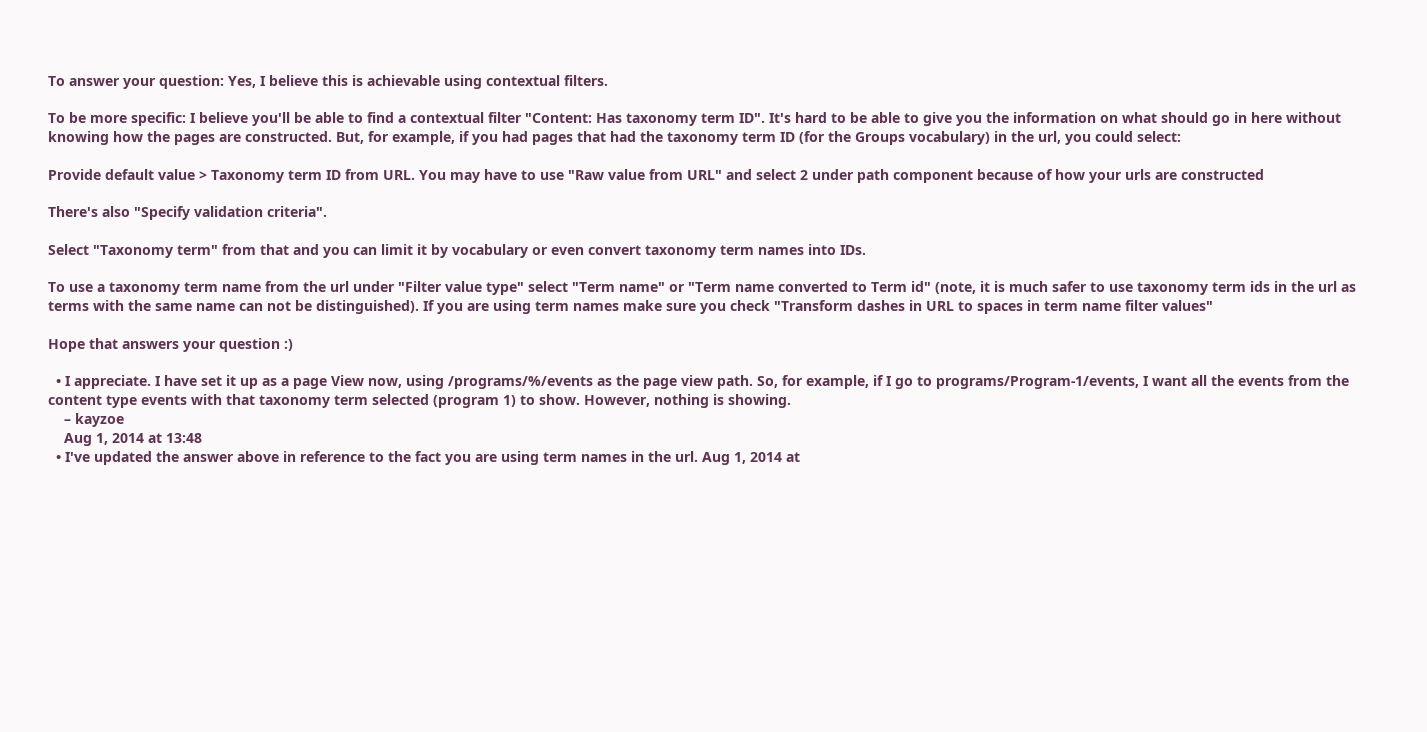To answer your question: Yes, I believe this is achievable using contextual filters.

To be more specific: I believe you'll be able to find a contextual filter "Content: Has taxonomy term ID". It's hard to be able to give you the information on what should go in here without knowing how the pages are constructed. But, for example, if you had pages that had the taxonomy term ID (for the Groups vocabulary) in the url, you could select:

Provide default value > Taxonomy term ID from URL. You may have to use "Raw value from URL" and select 2 under path component because of how your urls are constructed

There's also "Specify validation criteria".

Select "Taxonomy term" from that and you can limit it by vocabulary or even convert taxonomy term names into IDs.

To use a taxonomy term name from the url under "Filter value type" select "Term name" or "Term name converted to Term id" (note, it is much safer to use taxonomy term ids in the url as terms with the same name can not be distinguished). If you are using term names make sure you check "Transform dashes in URL to spaces in term name filter values"

Hope that answers your question :)

  • I appreciate. I have set it up as a page View now, using /programs/%/events as the page view path. So, for example, if I go to programs/Program-1/events, I want all the events from the content type events with that taxonomy term selected (program 1) to show. However, nothing is showing.
    – kayzoe
    Aug 1, 2014 at 13:48
  • I've updated the answer above in reference to the fact you are using term names in the url. Aug 1, 2014 at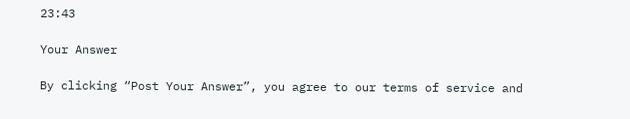23:43

Your Answer

By clicking “Post Your Answer”, you agree to our terms of service and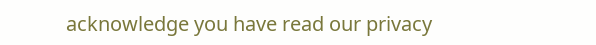acknowledge you have read our privacy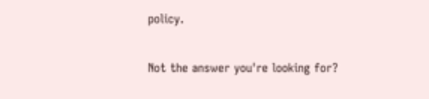policy.

Not the answer you're looking for?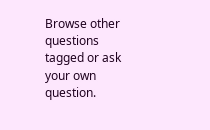Browse other questions tagged or ask your own question.